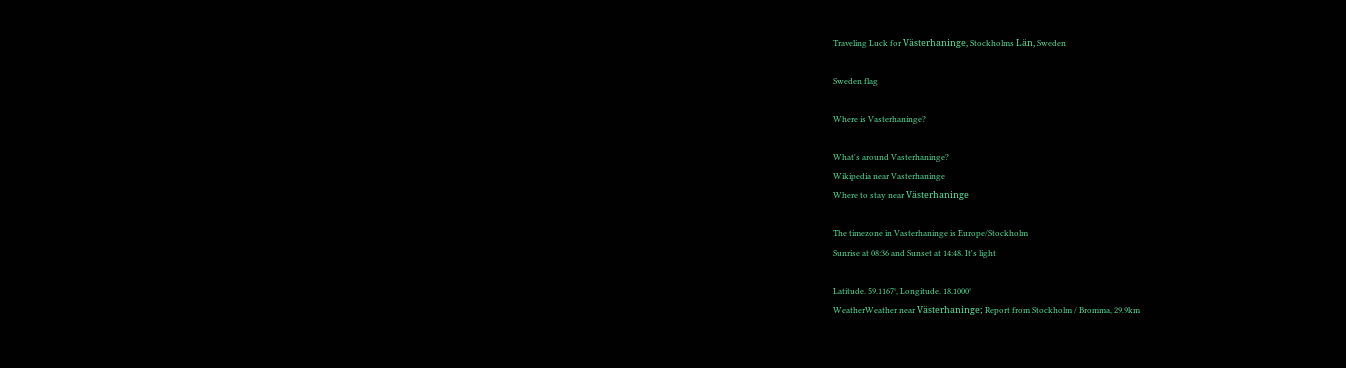Traveling Luck for Västerhaninge, Stockholms Län, Sweden

Sweden flag

Where is Vasterhaninge?

What's around Vasterhaninge?
Wikipedia near Vasterhaninge
Where to stay near Västerhaninge

The timezone in Vasterhaninge is Europe/Stockholm
Sunrise at 08:36 and Sunset at 14:48. It's light

Latitude. 59.1167°, Longitude. 18.1000°
WeatherWeather near Västerhaninge; Report from Stockholm / Bromma, 29.9km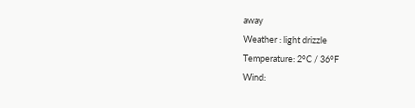away
Weather : light drizzle
Temperature: 2°C / 36°F
Wind: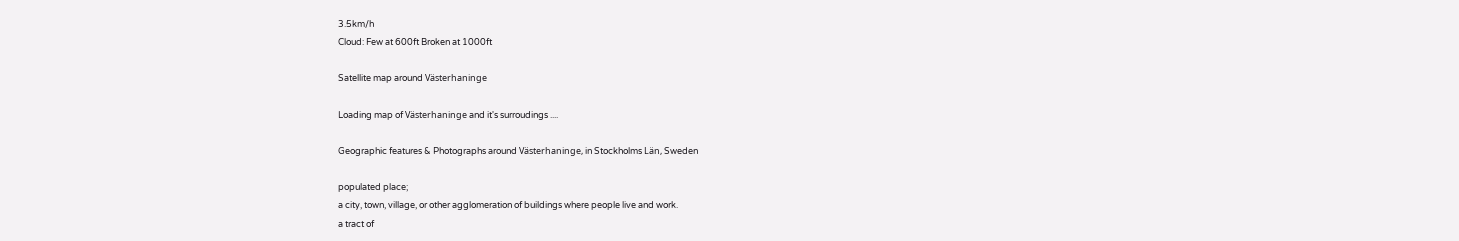3.5km/h
Cloud: Few at 600ft Broken at 1000ft

Satellite map around Västerhaninge

Loading map of Västerhaninge and it's surroudings ....

Geographic features & Photographs around Västerhaninge, in Stockholms Län, Sweden

populated place;
a city, town, village, or other agglomeration of buildings where people live and work.
a tract of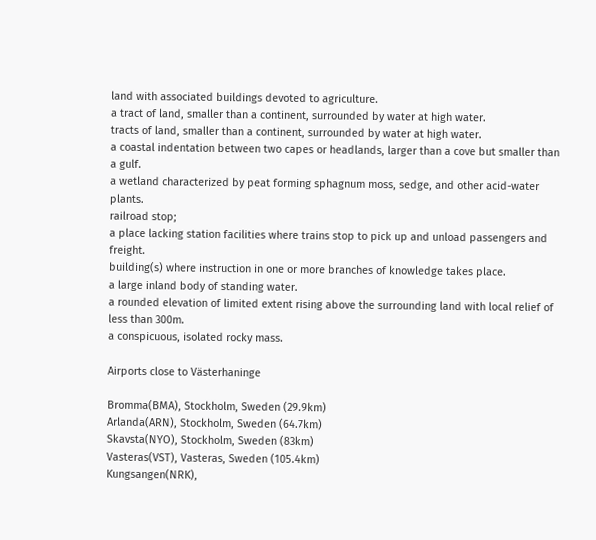land with associated buildings devoted to agriculture.
a tract of land, smaller than a continent, surrounded by water at high water.
tracts of land, smaller than a continent, surrounded by water at high water.
a coastal indentation between two capes or headlands, larger than a cove but smaller than a gulf.
a wetland characterized by peat forming sphagnum moss, sedge, and other acid-water plants.
railroad stop;
a place lacking station facilities where trains stop to pick up and unload passengers and freight.
building(s) where instruction in one or more branches of knowledge takes place.
a large inland body of standing water.
a rounded elevation of limited extent rising above the surrounding land with local relief of less than 300m.
a conspicuous, isolated rocky mass.

Airports close to Västerhaninge

Bromma(BMA), Stockholm, Sweden (29.9km)
Arlanda(ARN), Stockholm, Sweden (64.7km)
Skavsta(NYO), Stockholm, Sweden (83km)
Vasteras(VST), Vasteras, Sweden (105.4km)
Kungsangen(NRK),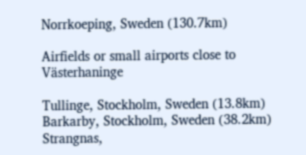Norrkoeping, Sweden (130.7km)

Airfields or small airports close to Västerhaninge

Tullinge, Stockholm, Sweden (13.8km)
Barkarby, Stockholm, Sweden (38.2km)
Strangnas,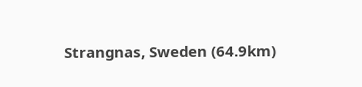Strangnas, Sweden (64.9km)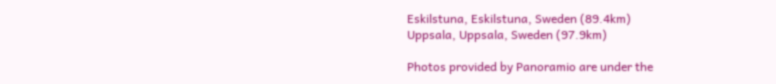Eskilstuna, Eskilstuna, Sweden (89.4km)
Uppsala, Uppsala, Sweden (97.9km)

Photos provided by Panoramio are under the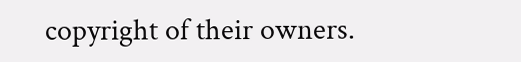copyright of their owners.